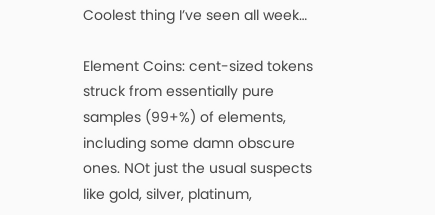Coolest thing I’ve seen all week…

Element Coins: cent-sized tokens struck from essentially pure samples (99+%) of elements, including some damn obscure ones. NOt just the usual suspects like gold, silver, platinum,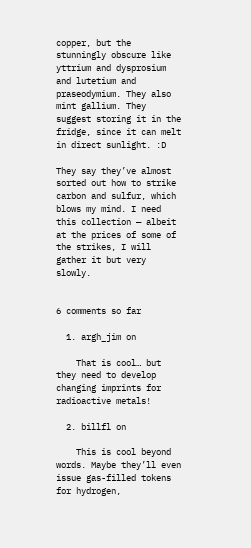copper, but the stunningly obscure like yttrium and dysprosium and lutetium and praseodymium. They also mint gallium. They suggest storing it in the fridge, since it can melt in direct sunlight. :D

They say they’ve almost sorted out how to strike carbon and sulfur, which blows my mind. I need this collection — albeit at the prices of some of the strikes, I will gather it but very slowly.


6 comments so far

  1. argh_jim on

    That is cool… but they need to develop changing imprints for radioactive metals!

  2. billfl on

    This is cool beyond words. Maybe they’ll even issue gas-filled tokens for hydrogen,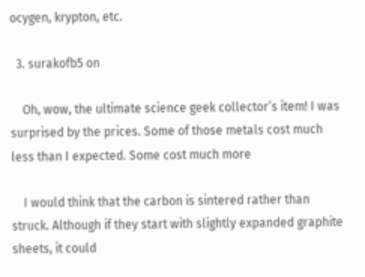ocygen, krypton, etc.

  3. surakofb5 on

    Oh, wow, the ultimate science geek collector’s item! I was surprised by the prices. Some of those metals cost much less than I expected. Some cost much more

    I would think that the carbon is sintered rather than struck. Although if they start with slightly expanded graphite sheets, it could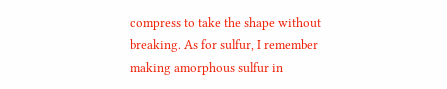compress to take the shape without breaking. As for sulfur, I remember making amorphous sulfur in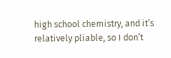high school chemistry, and it’s relatively pliable, so I don’t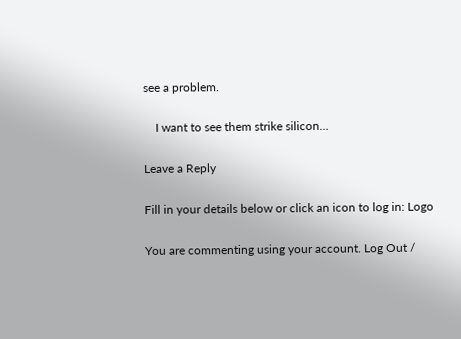see a problem.

    I want to see them strike silicon…

Leave a Reply

Fill in your details below or click an icon to log in: Logo

You are commenting using your account. Log Out /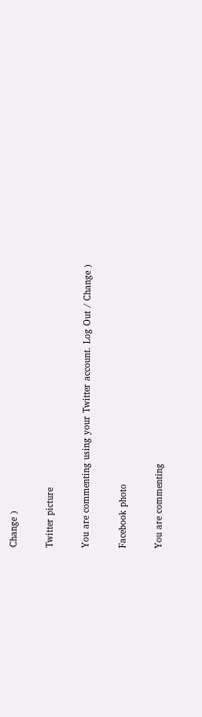Change )

Twitter picture

You are commenting using your Twitter account. Log Out / Change )

Facebook photo

You are commenting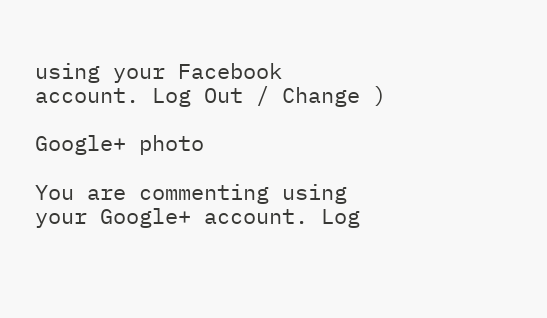using your Facebook account. Log Out / Change )

Google+ photo

You are commenting using your Google+ account. Log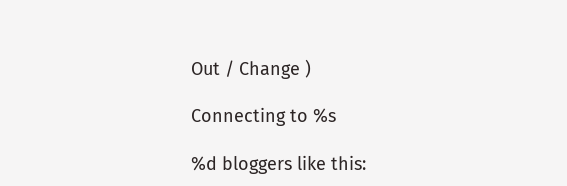Out / Change )

Connecting to %s

%d bloggers like this: